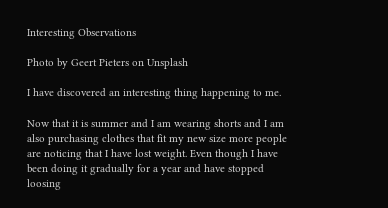Interesting Observations

Photo by Geert Pieters on Unsplash

I have discovered an interesting thing happening to me.

Now that it is summer and I am wearing shorts and I am also purchasing clothes that fit my new size more people are noticing that I have lost weight. Even though I have been doing it gradually for a year and have stopped loosing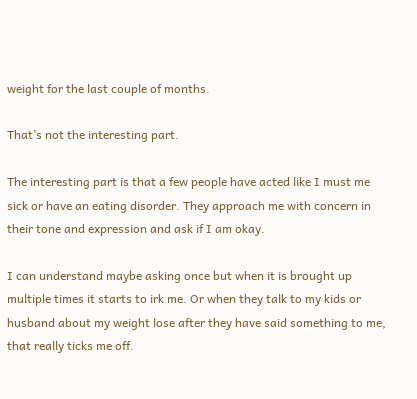weight for the last couple of months.

That’s not the interesting part.

The interesting part is that a few people have acted like I must me sick or have an eating disorder. They approach me with concern in their tone and expression and ask if I am okay.

I can understand maybe asking once but when it is brought up multiple times it starts to irk me. Or when they talk to my kids or husband about my weight lose after they have said something to me, that really ticks me off.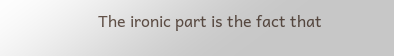The ironic part is the fact that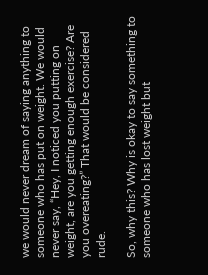we would never dream of saying anything to someone who has put on weight. We would never say, “Hey, I noticed you putting on weight, are you getting enough exercise? Are you overeating?” That would be considered rude.

So, why this? Why is okay to say something to someone who has lost weight but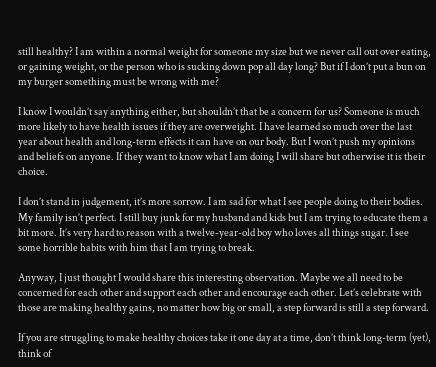still healthy? I am within a normal weight for someone my size but we never call out over eating, or gaining weight, or the person who is sucking down pop all day long? But if I don’t put a bun on my burger something must be wrong with me?

I know I wouldn’t say anything either, but shouldn’t that be a concern for us? Someone is much more likely to have health issues if they are overweight. I have learned so much over the last year about health and long-term effects it can have on our body. But I won’t push my opinions and beliefs on anyone. If they want to know what I am doing I will share but otherwise it is their choice.

I don’t stand in judgement, it’s more sorrow. I am sad for what I see people doing to their bodies. My family isn’t perfect. I still buy junk for my husband and kids but I am trying to educate them a bit more. It’s very hard to reason with a twelve-year-old boy who loves all things sugar. I see some horrible habits with him that I am trying to break.

Anyway, I just thought I would share this interesting observation. Maybe we all need to be concerned for each other and support each other and encourage each other. Let’s celebrate with those are making healthy gains, no matter how big or small, a step forward is still a step forward.

If you are struggling to make healthy choices take it one day at a time, don’t think long-term (yet), think of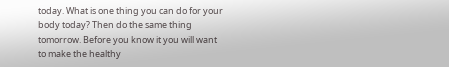today. What is one thing you can do for your body today? Then do the same thing tomorrow. Before you know it you will want to make the healthy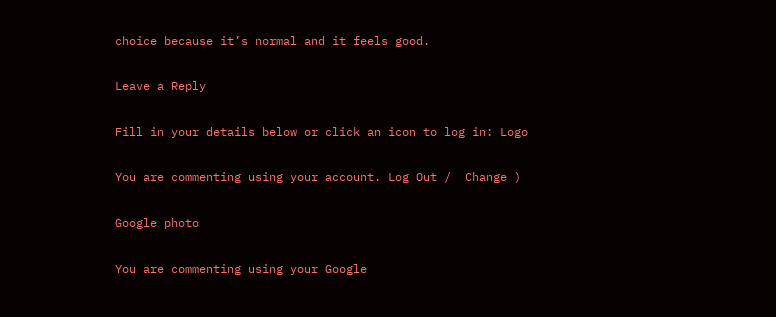choice because it’s normal and it feels good.

Leave a Reply

Fill in your details below or click an icon to log in: Logo

You are commenting using your account. Log Out /  Change )

Google photo

You are commenting using your Google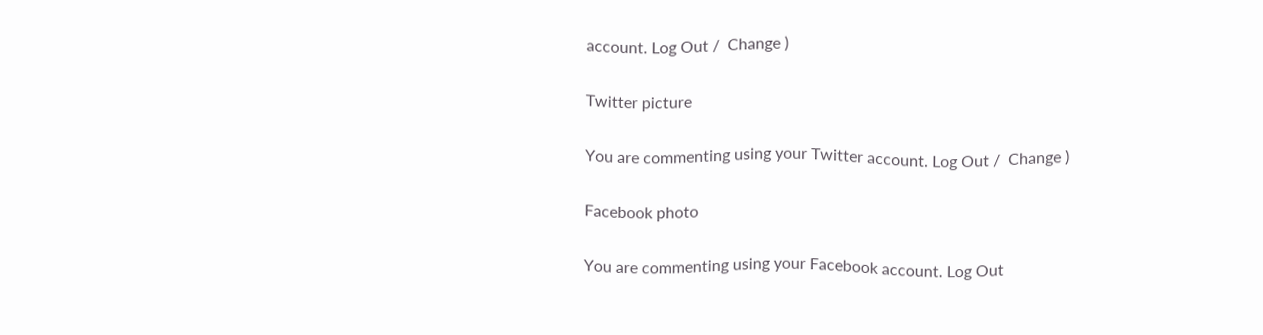account. Log Out /  Change )

Twitter picture

You are commenting using your Twitter account. Log Out /  Change )

Facebook photo

You are commenting using your Facebook account. Log Out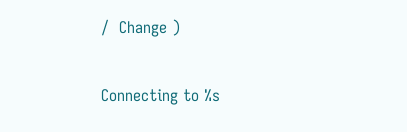/  Change )

Connecting to %s